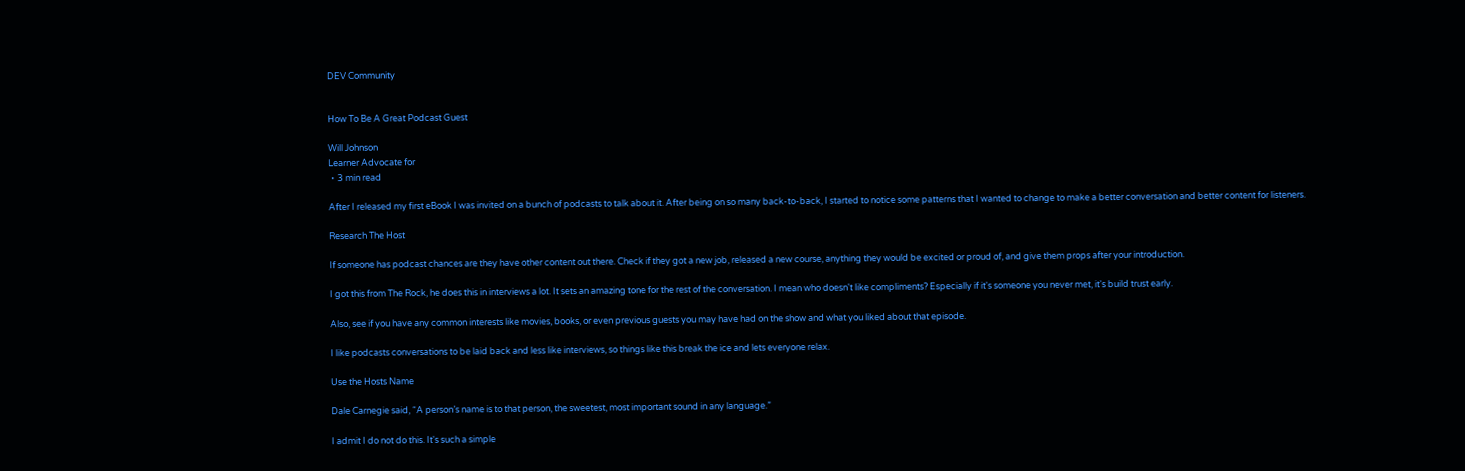DEV Community


How To Be A Great Podcast Guest

Will Johnson
Learner Advocate for
・3 min read

After I released my first eBook I was invited on a bunch of podcasts to talk about it. After being on so many back-to-back, I started to notice some patterns that I wanted to change to make a better conversation and better content for listeners.

Research The Host

If someone has podcast chances are they have other content out there. Check if they got a new job, released a new course, anything they would be excited or proud of, and give them props after your introduction.

I got this from The Rock, he does this in interviews a lot. It sets an amazing tone for the rest of the conversation. I mean who doesn't like compliments? Especially if it's someone you never met, it's build trust early.

Also, see if you have any common interests like movies, books, or even previous guests you may have had on the show and what you liked about that episode.

I like podcasts conversations to be laid back and less like interviews, so things like this break the ice and lets everyone relax.

Use the Hosts Name

Dale Carnegie said, “A person’s name is to that person, the sweetest, most important sound in any language.”

I admit I do not do this. It's such a simple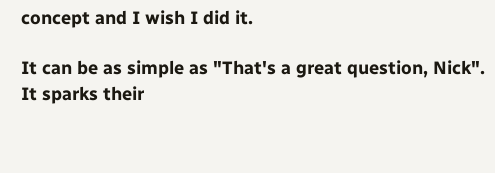concept and I wish I did it.

It can be as simple as "That's a great question, Nick".
It sparks their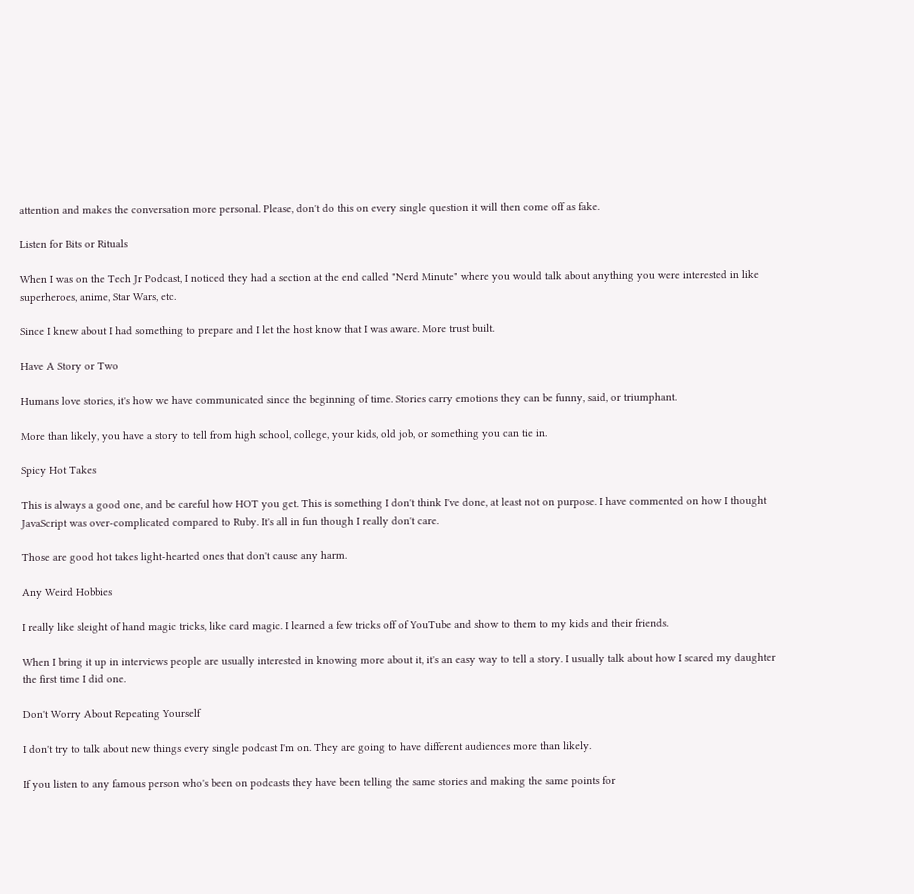attention and makes the conversation more personal. Please, don't do this on every single question it will then come off as fake.

Listen for Bits or Rituals

When I was on the Tech Jr Podcast, I noticed they had a section at the end called "Nerd Minute" where you would talk about anything you were interested in like superheroes, anime, Star Wars, etc.

Since I knew about I had something to prepare and I let the host know that I was aware. More trust built.

Have A Story or Two

Humans love stories, it's how we have communicated since the beginning of time. Stories carry emotions they can be funny, said, or triumphant.

More than likely, you have a story to tell from high school, college, your kids, old job, or something you can tie in.

Spicy Hot Takes

This is always a good one, and be careful how HOT you get. This is something I don't think I've done, at least not on purpose. I have commented on how I thought JavaScript was over-complicated compared to Ruby. It's all in fun though I really don't care.

Those are good hot takes light-hearted ones that don't cause any harm.

Any Weird Hobbies

I really like sleight of hand magic tricks, like card magic. I learned a few tricks off of YouTube and show to them to my kids and their friends.

When I bring it up in interviews people are usually interested in knowing more about it, it's an easy way to tell a story. I usually talk about how I scared my daughter the first time I did one.

Don't Worry About Repeating Yourself

I don't try to talk about new things every single podcast I'm on. They are going to have different audiences more than likely.

If you listen to any famous person who's been on podcasts they have been telling the same stories and making the same points for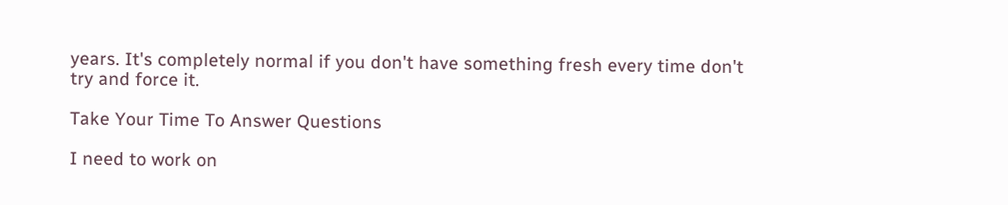years. It's completely normal if you don't have something fresh every time don't try and force it.

Take Your Time To Answer Questions

I need to work on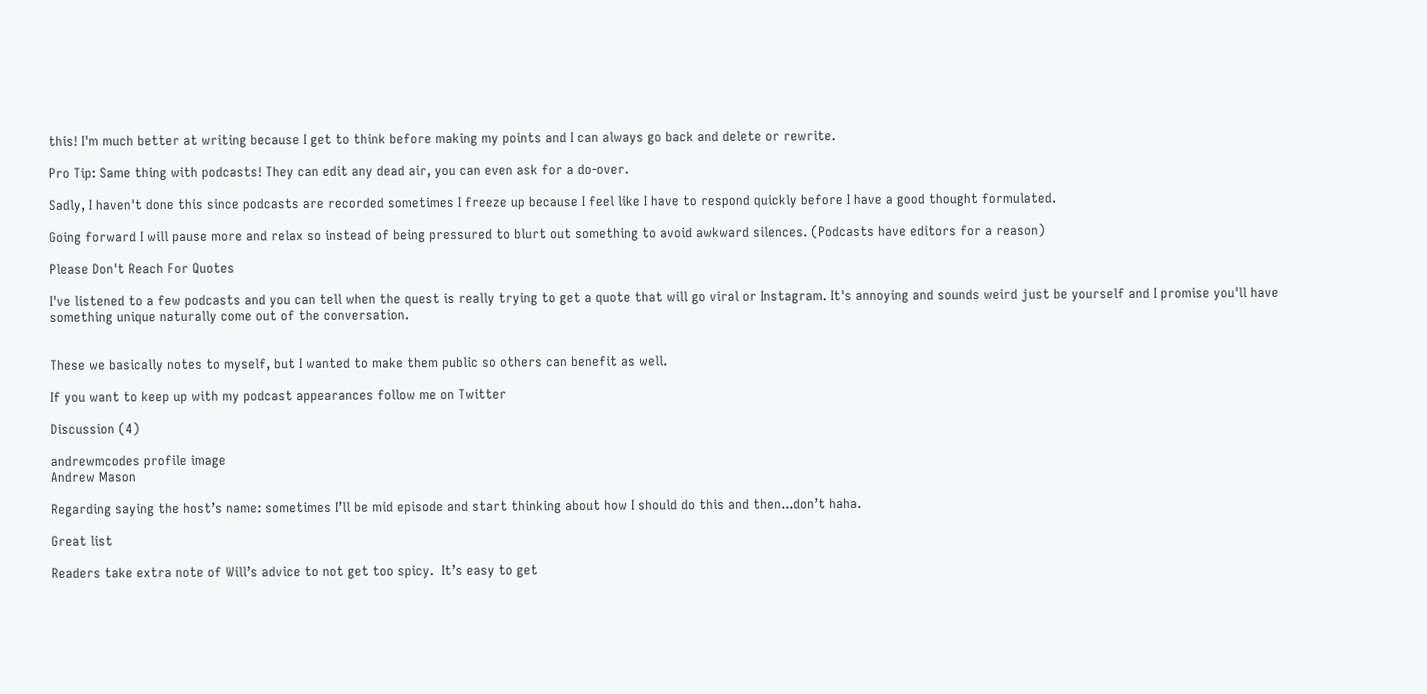this! I'm much better at writing because I get to think before making my points and I can always go back and delete or rewrite.

Pro Tip: Same thing with podcasts! They can edit any dead air, you can even ask for a do-over.

Sadly, I haven't done this since podcasts are recorded sometimes I freeze up because I feel like I have to respond quickly before I have a good thought formulated.

Going forward I will pause more and relax so instead of being pressured to blurt out something to avoid awkward silences. (Podcasts have editors for a reason)

Please Don't Reach For Quotes

I've listened to a few podcasts and you can tell when the quest is really trying to get a quote that will go viral or Instagram. It's annoying and sounds weird just be yourself and I promise you'll have something unique naturally come out of the conversation.


These we basically notes to myself, but I wanted to make them public so others can benefit as well.

If you want to keep up with my podcast appearances follow me on Twitter

Discussion (4)

andrewmcodes profile image
Andrew Mason

Regarding saying the host’s name: sometimes I’ll be mid episode and start thinking about how I should do this and then...don’t haha.

Great list

Readers take extra note of Will’s advice to not get too spicy.  It’s easy to get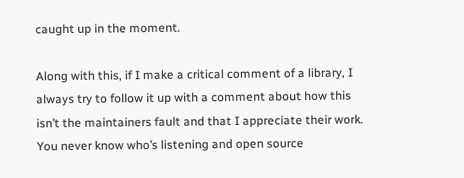caught up in the moment.

Along with this, if I make a critical comment of a library, I always try to follow it up with a comment about how this isn’t the maintainers fault and that I appreciate their work. You never know who’s listening and open source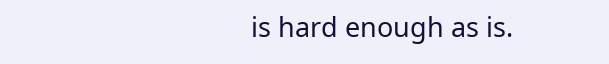is hard enough as is.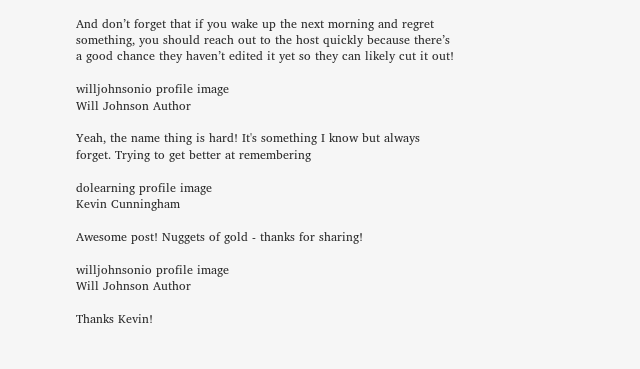And don’t forget that if you wake up the next morning and regret something, you should reach out to the host quickly because there’s a good chance they haven’t edited it yet so they can likely cut it out!

willjohnsonio profile image
Will Johnson Author

Yeah, the name thing is hard! It's something I know but always forget. Trying to get better at remembering

dolearning profile image
Kevin Cunningham

Awesome post! Nuggets of gold - thanks for sharing!

willjohnsonio profile image
Will Johnson Author

Thanks Kevin!